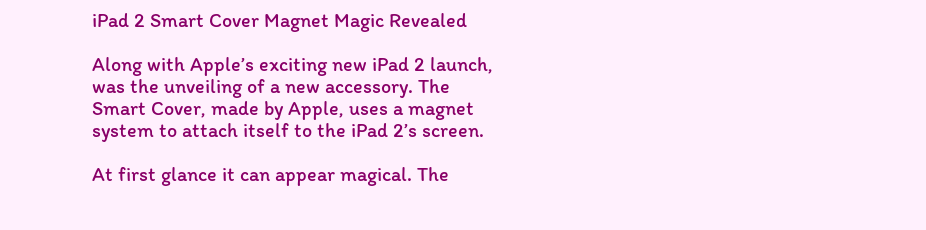iPad 2 Smart Cover Magnet Magic Revealed

Along with Apple’s exciting new iPad 2 launch, was the unveiling of a new accessory. The Smart Cover, made by Apple, uses a magnet system to attach itself to the iPad 2’s screen.

At first glance it can appear magical. The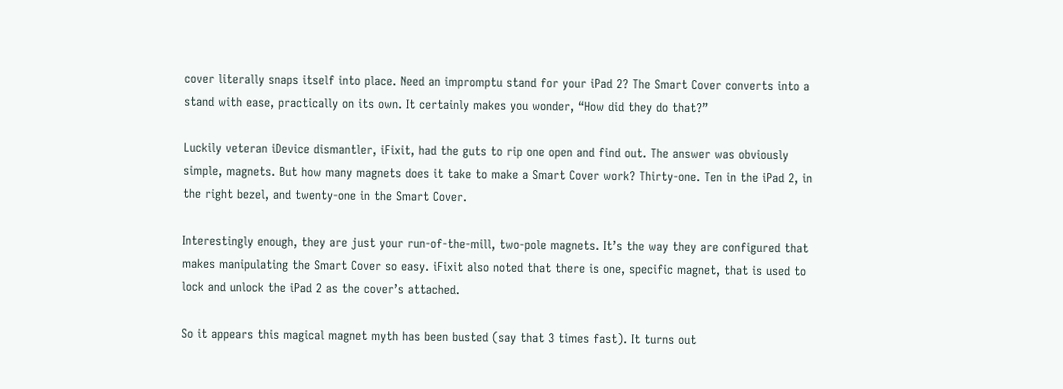cover literally snaps itself into place. Need an impromptu stand for your iPad 2? The Smart Cover converts into a stand with ease, practically on its own. It certainly makes you wonder, “How did they do that?”

Luckily veteran iDevice dismantler, iFixit, had the guts to rip one open and find out. The answer was obviously simple, magnets. But how many magnets does it take to make a Smart Cover work? Thirty-one. Ten in the iPad 2, in the right bezel, and twenty-one in the Smart Cover.

Interestingly enough, they are just your run-of-the-mill, two-pole magnets. It’s the way they are configured that makes manipulating the Smart Cover so easy. iFixit also noted that there is one, specific magnet, that is used to lock and unlock the iPad 2 as the cover’s attached.

So it appears this magical magnet myth has been busted (say that 3 times fast). It turns out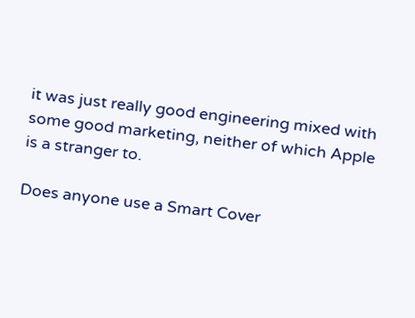it was just really good engineering mixed with some good marketing, neither of which Apple is a stranger to.

Does anyone use a Smart Cover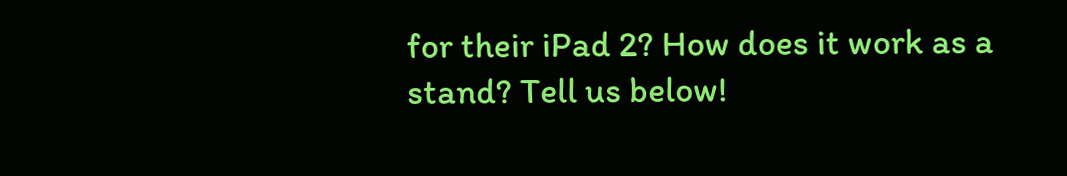for their iPad 2? How does it work as a stand? Tell us below!